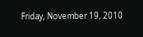Friday, November 19, 2010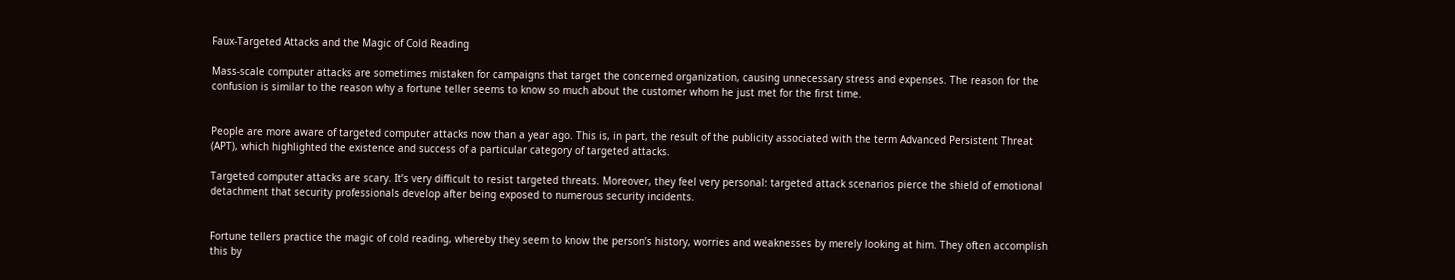Faux-Targeted Attacks and the Magic of Cold Reading

Mass-scale computer attacks are sometimes mistaken for campaigns that target the concerned organization, causing unnecessary stress and expenses. The reason for the confusion is similar to the reason why a fortune teller seems to know so much about the customer whom he just met for the first time.


People are more aware of targeted computer attacks now than a year ago. This is, in part, the result of the publicity associated with the term Advanced Persistent Threat (APT), which highlighted the existence and success of a particular category of targeted attacks.

Targeted computer attacks are scary. It’s very difficult to resist targeted threats. Moreover, they feel very personal: targeted attack scenarios pierce the shield of emotional detachment that security professionals develop after being exposed to numerous security incidents.


Fortune tellers practice the magic of cold reading, whereby they seem to know the person’s history, worries and weaknesses by merely looking at him. They often accomplish this by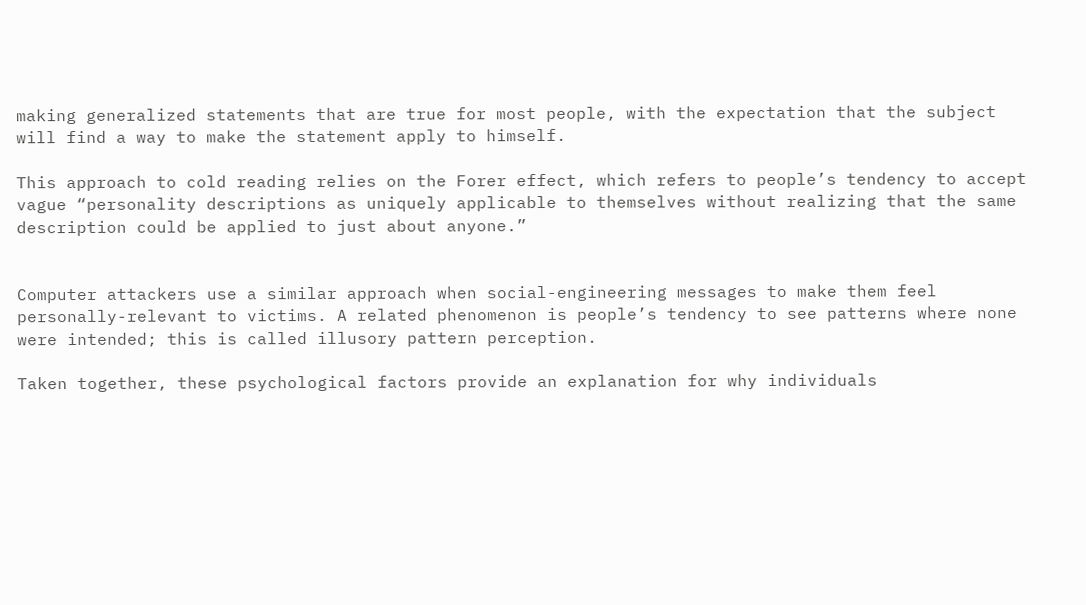making generalized statements that are true for most people, with the expectation that the subject will find a way to make the statement apply to himself.

This approach to cold reading relies on the Forer effect, which refers to people’s tendency to accept vague “personality descriptions as uniquely applicable to themselves without realizing that the same description could be applied to just about anyone.”


Computer attackers use a similar approach when social-engineering messages to make them feel personally-relevant to victims. A related phenomenon is people’s tendency to see patterns where none were intended; this is called illusory pattern perception.

Taken together, these psychological factors provide an explanation for why individuals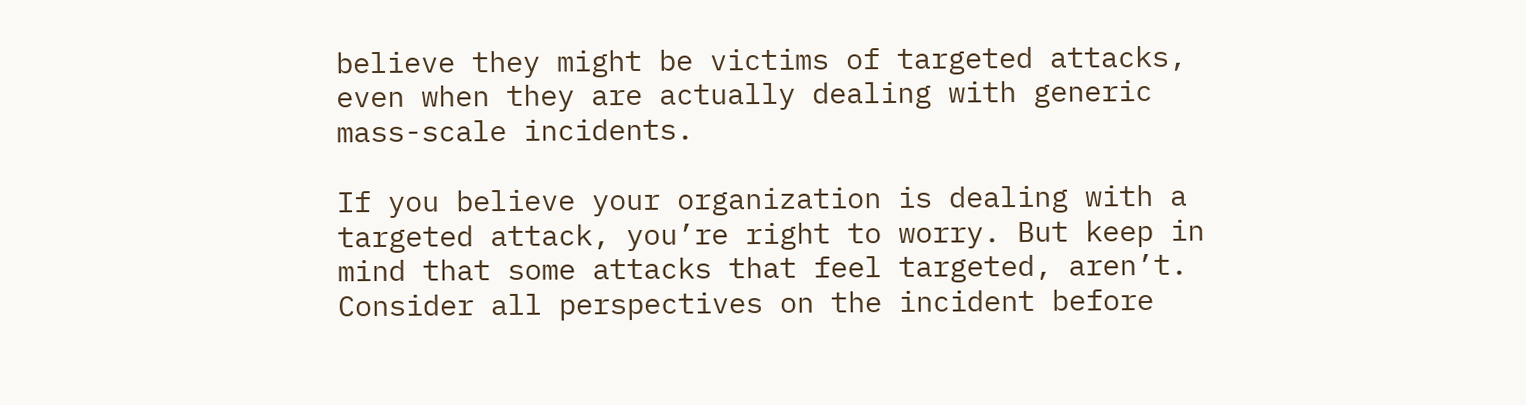believe they might be victims of targeted attacks, even when they are actually dealing with generic mass-scale incidents.

If you believe your organization is dealing with a targeted attack, you’re right to worry. But keep in mind that some attacks that feel targeted, aren’t. Consider all perspectives on the incident before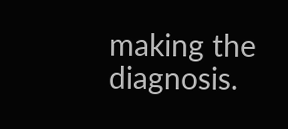making the diagnosis.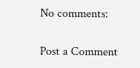No comments:

Post a Comment